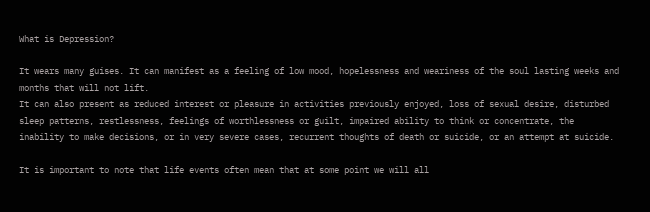What is Depression?

It wears many guises. It can manifest as a feeling of low mood, hopelessness and weariness of the soul lasting weeks and months that will not lift.
It can also present as reduced interest or pleasure in activities previously enjoyed, loss of sexual desire, disturbed sleep patterns, restlessness, feelings of worthlessness or guilt, impaired ability to think or concentrate, the inability to make decisions, or in very severe cases, recurrent thoughts of death or suicide, or an attempt at suicide.

It is important to note that life events often mean that at some point we will all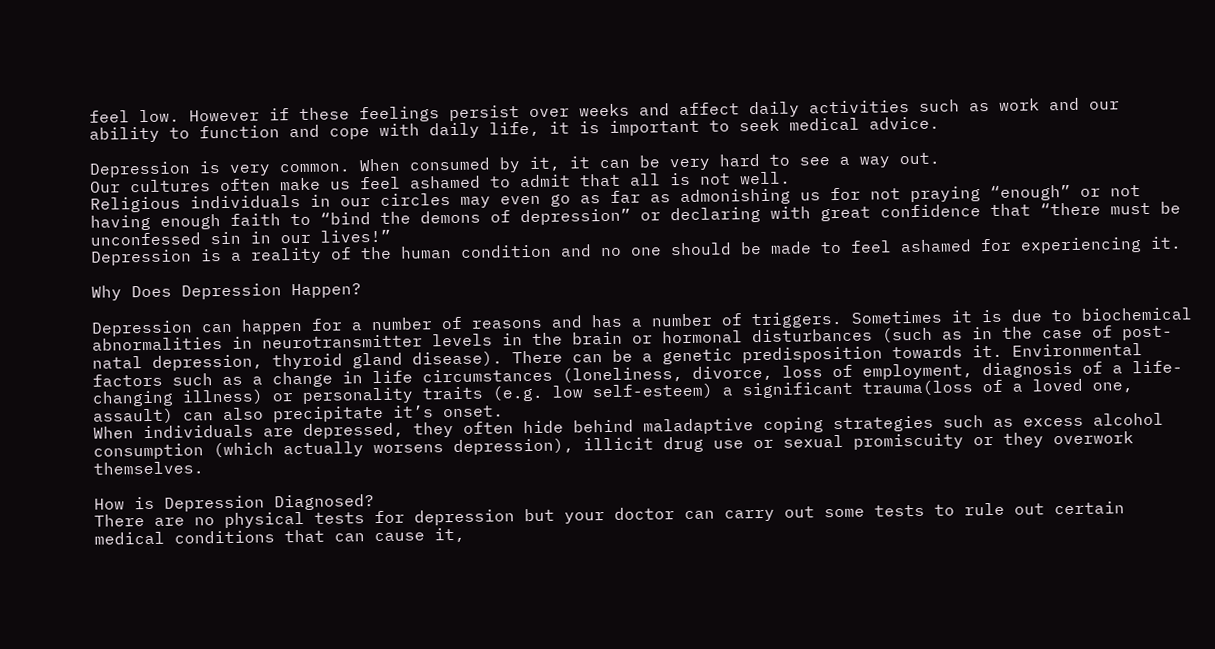feel low. However if these feelings persist over weeks and affect daily activities such as work and our ability to function and cope with daily life, it is important to seek medical advice.

Depression is very common. When consumed by it, it can be very hard to see a way out.
Our cultures often make us feel ashamed to admit that all is not well.
Religious individuals in our circles may even go as far as admonishing us for not praying “enough” or not having enough faith to “bind the demons of depression” or declaring with great confidence that “there must be unconfessed sin in our lives!”
Depression is a reality of the human condition and no one should be made to feel ashamed for experiencing it.

Why Does Depression Happen?

Depression can happen for a number of reasons and has a number of triggers. Sometimes it is due to biochemical abnormalities in neurotransmitter levels in the brain or hormonal disturbances (such as in the case of post-natal depression, thyroid gland disease). There can be a genetic predisposition towards it. Environmental factors such as a change in life circumstances (loneliness, divorce, loss of employment, diagnosis of a life-changing illness) or personality traits (e.g. low self-esteem) a significant trauma(loss of a loved one, assault) can also precipitate it’s onset.
When individuals are depressed, they often hide behind maladaptive coping strategies such as excess alcohol consumption (which actually worsens depression), illicit drug use or sexual promiscuity or they overwork themselves.

How is Depression Diagnosed?
There are no physical tests for depression but your doctor can carry out some tests to rule out certain medical conditions that can cause it,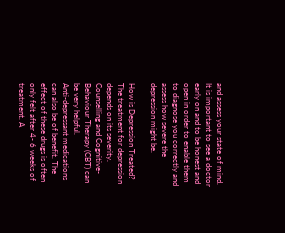and assess your state of mind.
It is important to see a doctor early on and to be honest and open in order to enable them to diagnose you correctly and assess how severe the depression might be.

How is Depression Treated?
The treatment for depression depends on its severity. Counselling and Cognitive-Behaviour Therapy (CBT) can be very helpful.
Anti-depressant medications can also be of benefit. The effect of these drugs is often only felt after 4- 6 weeks of treatment. A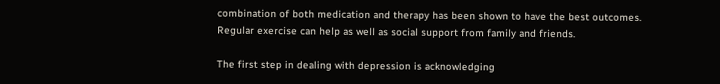combination of both medication and therapy has been shown to have the best outcomes.
Regular exercise can help as well as social support from family and friends.

The first step in dealing with depression is acknowledging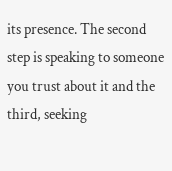its presence. The second step is speaking to someone you trust about it and the third, seeking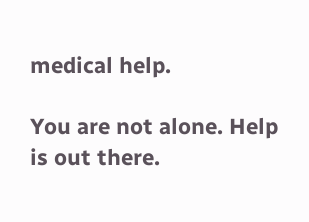medical help.

You are not alone. Help is out there.